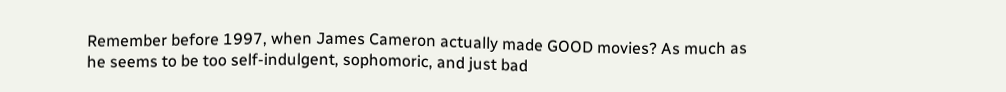Remember before 1997, when James Cameron actually made GOOD movies? As much as he seems to be too self-indulgent, sophomoric, and just bad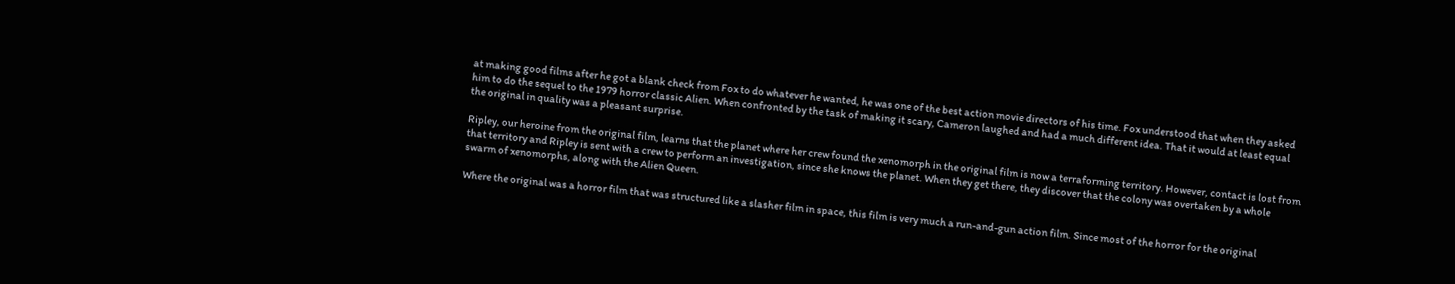at making good films after he got a blank check from Fox to do whatever he wanted, he was one of the best action movie directors of his time. Fox understood that when they asked him to do the sequel to the 1979 horror classic Alien. When confronted by the task of making it scary, Cameron laughed and had a much different idea. That it would at least equal the original in quality was a pleasant surprise.

Ripley, our heroine from the original film, learns that the planet where her crew found the xenomorph in the original film is now a terraforming territory. However, contact is lost from that territory and Ripley is sent with a crew to perform an investigation, since she knows the planet. When they get there, they discover that the colony was overtaken by a whole swarm of xenomorphs, along with the Alien Queen.

Where the original was a horror film that was structured like a slasher film in space, this film is very much a run-and-gun action film. Since most of the horror for the original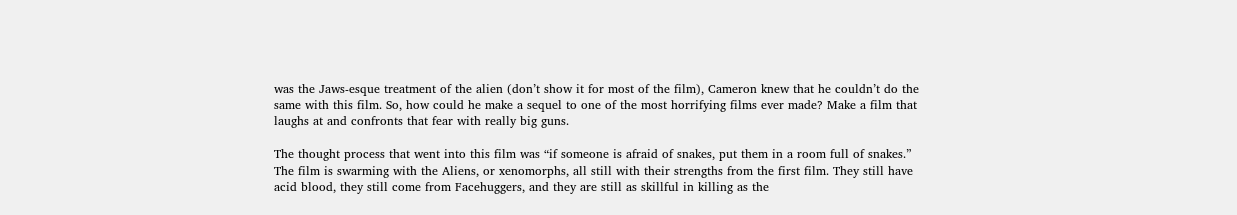was the Jaws-esque treatment of the alien (don’t show it for most of the film), Cameron knew that he couldn’t do the same with this film. So, how could he make a sequel to one of the most horrifying films ever made? Make a film that laughs at and confronts that fear with really big guns.

The thought process that went into this film was “if someone is afraid of snakes, put them in a room full of snakes.” The film is swarming with the Aliens, or xenomorphs, all still with their strengths from the first film. They still have acid blood, they still come from Facehuggers, and they are still as skillful in killing as the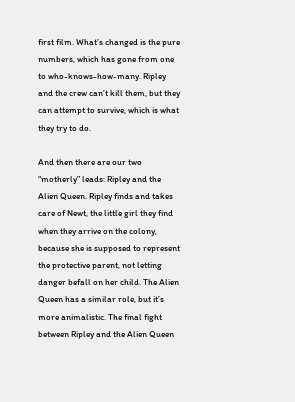first film. What’s changed is the pure numbers, which has gone from one to who-knows-how-many. Ripley and the crew can’t kill them, but they can attempt to survive, which is what they try to do.

And then there are our two “motherly” leads: Ripley and the Alien Queen. Ripley finds and takes care of Newt, the little girl they find when they arrive on the colony, because she is supposed to represent the protective parent, not letting danger befall on her child. The Alien Queen has a similar role, but it’s more animalistic. The final fight between Ripley and the Alien Queen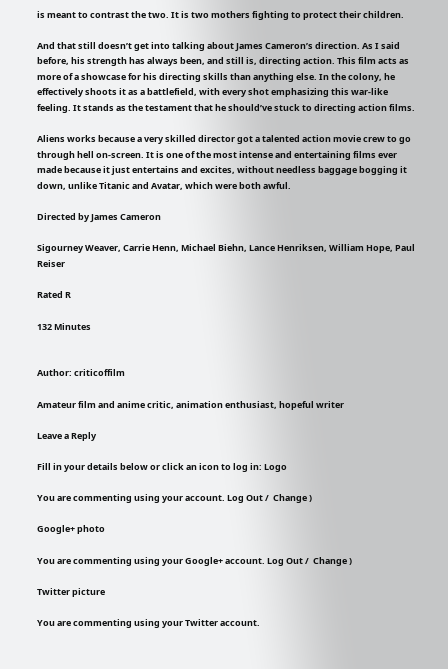is meant to contrast the two. It is two mothers fighting to protect their children.

And that still doesn’t get into talking about James Cameron’s direction. As I said before, his strength has always been, and still is, directing action. This film acts as more of a showcase for his directing skills than anything else. In the colony, he effectively shoots it as a battlefield, with every shot emphasizing this war-like feeling. It stands as the testament that he should’ve stuck to directing action films.

Aliens works because a very skilled director got a talented action movie crew to go through hell on-screen. It is one of the most intense and entertaining films ever made because it just entertains and excites, without needless baggage bogging it down, unlike Titanic and Avatar, which were both awful.

Directed by James Cameron

Sigourney Weaver, Carrie Henn, Michael Biehn, Lance Henriksen, William Hope, Paul Reiser

Rated R

132 Minutes


Author: criticoffilm

Amateur film and anime critic, animation enthusiast, hopeful writer

Leave a Reply

Fill in your details below or click an icon to log in: Logo

You are commenting using your account. Log Out /  Change )

Google+ photo

You are commenting using your Google+ account. Log Out /  Change )

Twitter picture

You are commenting using your Twitter account.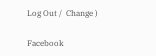Log Out /  Change )

Facebook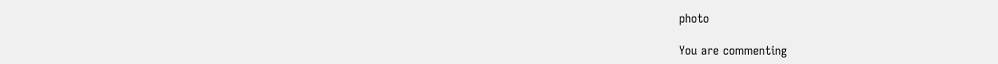photo

You are commenting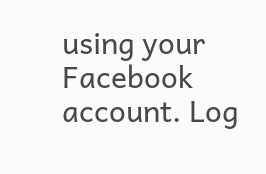using your Facebook account. Log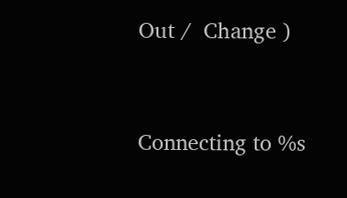Out /  Change )


Connecting to %s